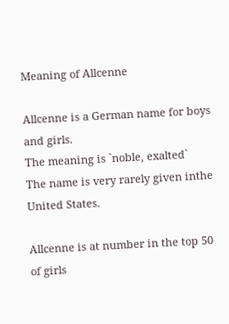Meaning of Allcenne

Allcenne is a German name for boys and girls.
The meaning is `noble, exalted`
The name is very rarely given inthe United States.

Allcenne is at number in the top 50 of girls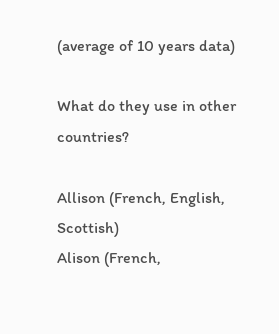(average of 10 years data)

What do they use in other countries?

Allison (French, English, Scottish)
Alison (French,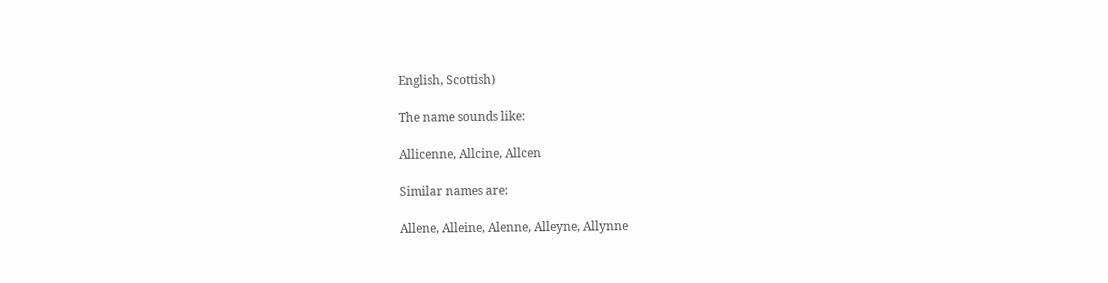English, Scottish)

The name sounds like:

Allicenne, Allcine, Allcen

Similar names are:

Allene, Alleine, Alenne, Alleyne, Allynne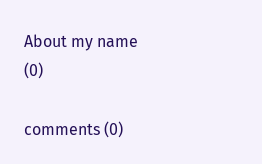About my name (0)

comments (0)